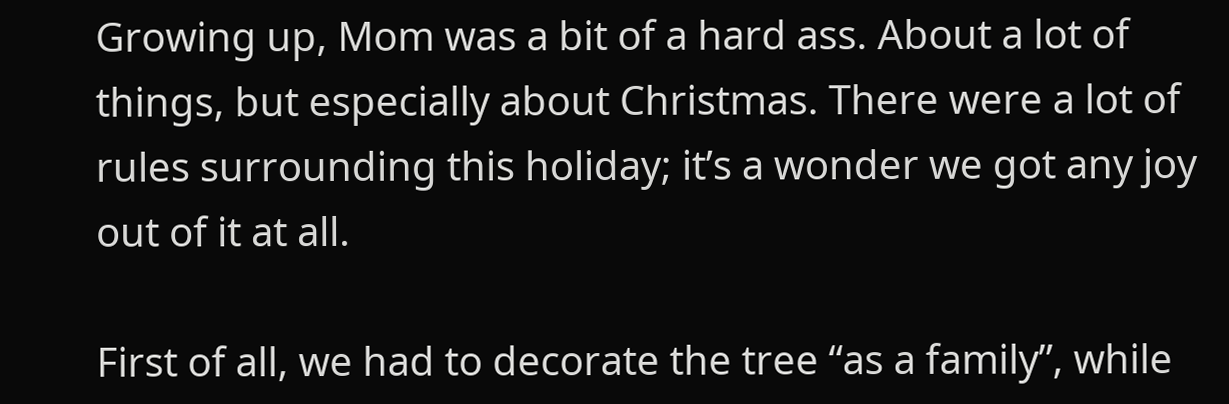Growing up, Mom was a bit of a hard ass. About a lot of things, but especially about Christmas. There were a lot of rules surrounding this holiday; it’s a wonder we got any joy out of it at all.

First of all, we had to decorate the tree “as a family”, while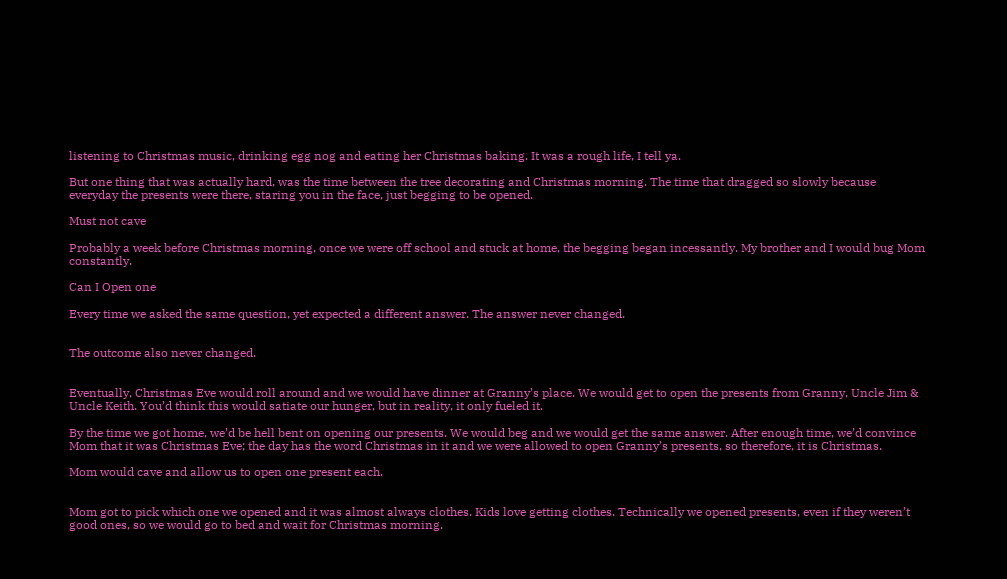listening to Christmas music, drinking egg nog and eating her Christmas baking. It was a rough life, I tell ya.

But one thing that was actually hard, was the time between the tree decorating and Christmas morning. The time that dragged so slowly because everyday the presents were there, staring you in the face, just begging to be opened.

Must not cave

Probably a week before Christmas morning, once we were off school and stuck at home, the begging began incessantly. My brother and I would bug Mom constantly.

Can I Open one

Every time we asked the same question, yet expected a different answer. The answer never changed.


The outcome also never changed.


Eventually, Christmas Eve would roll around and we would have dinner at Granny’s place. We would get to open the presents from Granny, Uncle Jim & Uncle Keith. You’d think this would satiate our hunger, but in reality, it only fueled it.

By the time we got home, we’d be hell bent on opening our presents. We would beg and we would get the same answer. After enough time, we’d convince Mom that it was Christmas Eve; the day has the word Christmas in it and we were allowed to open Granny’s presents, so therefore, it is Christmas.

Mom would cave and allow us to open one present each.


Mom got to pick which one we opened and it was almost always clothes. Kids love getting clothes. Technically we opened presents, even if they weren’t good ones, so we would go to bed and wait for Christmas morning.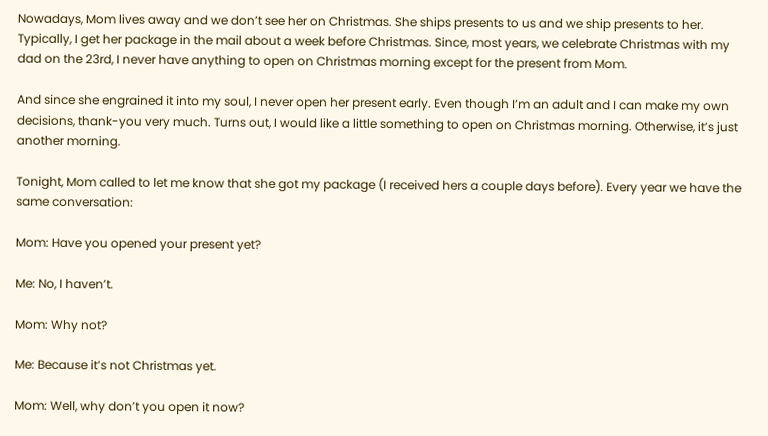Nowadays, Mom lives away and we don’t see her on Christmas. She ships presents to us and we ship presents to her. Typically, I get her package in the mail about a week before Christmas. Since, most years, we celebrate Christmas with my dad on the 23rd, I never have anything to open on Christmas morning except for the present from Mom.

And since she engrained it into my soul, I never open her present early. Even though I’m an adult and I can make my own decisions, thank-you very much. Turns out, I would like a little something to open on Christmas morning. Otherwise, it’s just another morning.

Tonight, Mom called to let me know that she got my package (I received hers a couple days before). Every year we have the same conversation:

Mom: Have you opened your present yet?

Me: No, I haven’t.

Mom: Why not?

Me: Because it’s not Christmas yet.

Mom: Well, why don’t you open it now?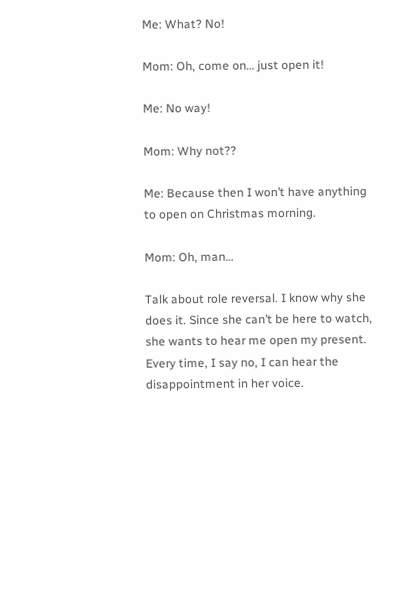Me: What? No!

Mom: Oh, come on… just open it!

Me: No way!

Mom: Why not??

Me: Because then I won’t have anything to open on Christmas morning.

Mom: Oh, man…

Talk about role reversal. I know why she does it. Since she can’t be here to watch, she wants to hear me open my present. Every time, I say no, I can hear the disappointment in her voice.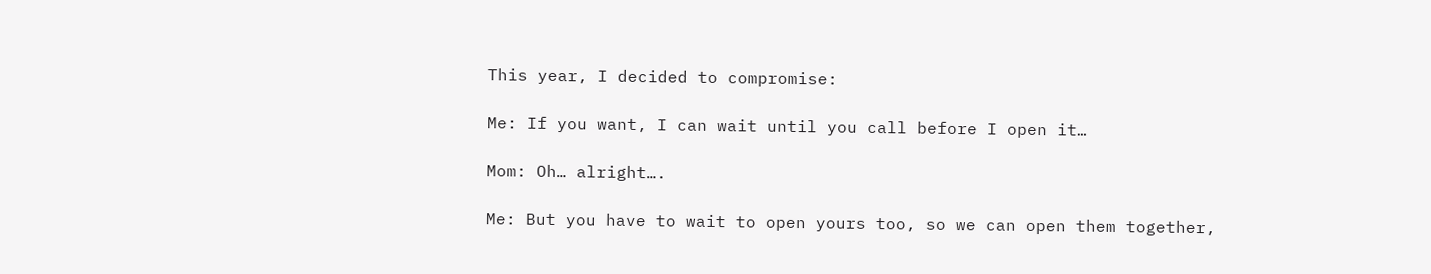This year, I decided to compromise:

Me: If you want, I can wait until you call before I open it…

Mom: Oh… alright….

Me: But you have to wait to open yours too, so we can open them together,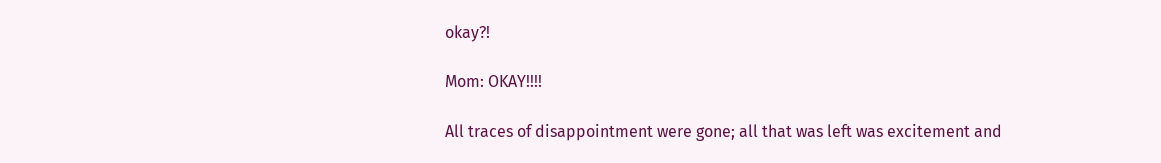okay?!

Mom: OKAY!!!!

All traces of disappointment were gone; all that was left was excitement and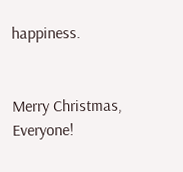happiness.


Merry Christmas, Everyone!